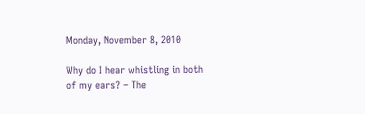Monday, November 8, 2010

Why do I hear whistling in both of my ears? – The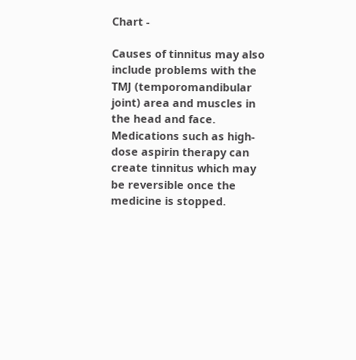Chart -

Causes of tinnitus may also include problems with the TMJ (temporomandibular joint) area and muscles in the head and face. Medications such as high-dose aspirin therapy can create tinnitus which may be reversible once the medicine is stopped.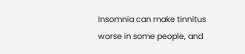Insomnia can make tinnitus worse in some people, and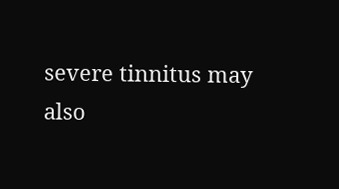severe tinnitus may also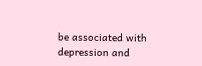be associated with depression and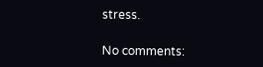stress.

No comments: